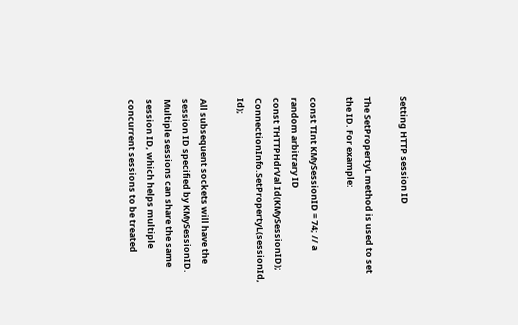Setting HTTP session ID

The SetPropertyL method is used to set the ID. For example:

const TInt KMySessionID = 74; // a random arbitrary ID
const THTTPHdrVal Id(KMySessionID);
ConnectionInfo.SetPropertyL(sessionId, Id);

All subsequent sockets will have the session ID specified by KMySessionID. Multiple sessions can share the same session ID, which helps multiple concurrent sessions to be treated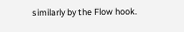similarly by the Flow hook.